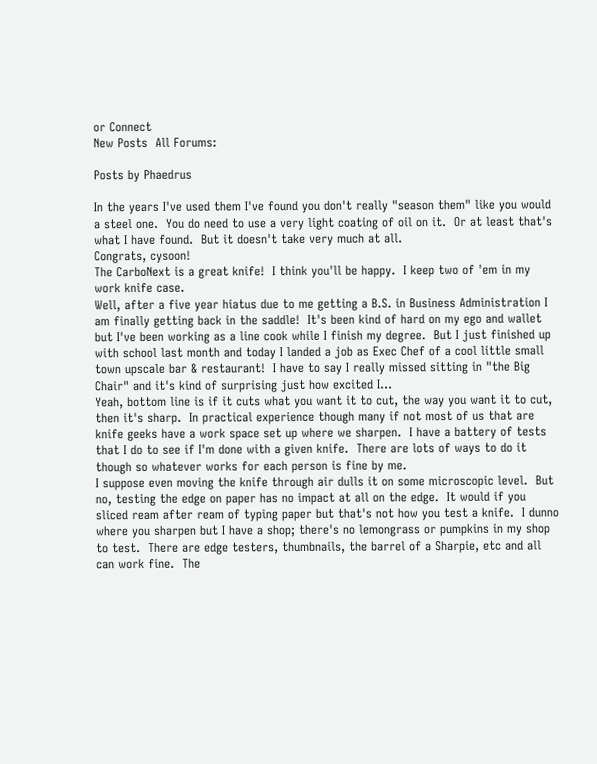or Connect
New Posts  All Forums:

Posts by Phaedrus

In the years I've used them I've found you don't really "season them" like you would a steel one.  You do need to use a very light coating of oil on it.  Or at least that's what I have found.  But it doesn't take very much at all.
Congrats, cysoon!
The CarboNext is a great knife!  I think you'll be happy.  I keep two of 'em in my work knife case.
Well, after a five year hiatus due to me getting a B.S. in Business Administration I am finally getting back in the saddle!  It's been kind of hard on my ego and wallet but I've been working as a line cook while I finish my degree.  But I just finished up with school last month and today I landed a job as Exec Chef of a cool little small town upscale bar & restaurant!  I have to say I really missed sitting in "the Big Chair" and it's kind of surprising just how excited I...
Yeah, bottom line is if it cuts what you want it to cut, the way you want it to cut, then it's sharp.  In practical experience though many if not most of us that are knife geeks have a work space set up where we sharpen.  I have a battery of tests that I do to see if I'm done with a given knife.  There are lots of ways to do it though so whatever works for each person is fine by me.
I suppose even moving the knife through air dulls it on some microscopic level.  But no, testing the edge on paper has no impact at all on the edge.  It would if you sliced ream after ream of typing paper but that's not how you test a knife.  I dunno where you sharpen but I have a shop; there's no lemongrass or pumpkins in my shop to test.  There are edge testers, thumbnails, the barrel of a Sharpie, etc and all can work fine.  The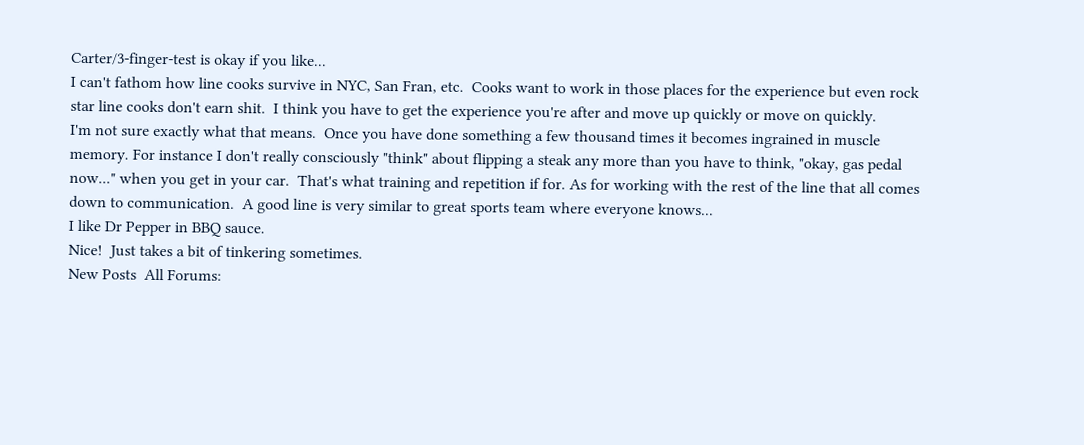Carter/3-finger-test is okay if you like...
I can't fathom how line cooks survive in NYC, San Fran, etc.  Cooks want to work in those places for the experience but even rock star line cooks don't earn shit.  I think you have to get the experience you're after and move up quickly or move on quickly.
I'm not sure exactly what that means.  Once you have done something a few thousand times it becomes ingrained in muscle memory. For instance I don't really consciously "think" about flipping a steak any more than you have to think, "okay, gas pedal now..." when you get in your car.  That's what training and repetition if for. As for working with the rest of the line that all comes down to communication.  A good line is very similar to great sports team where everyone knows...
I like Dr Pepper in BBQ sauce.
Nice!  Just takes a bit of tinkering sometimes.
New Posts  All Forums: